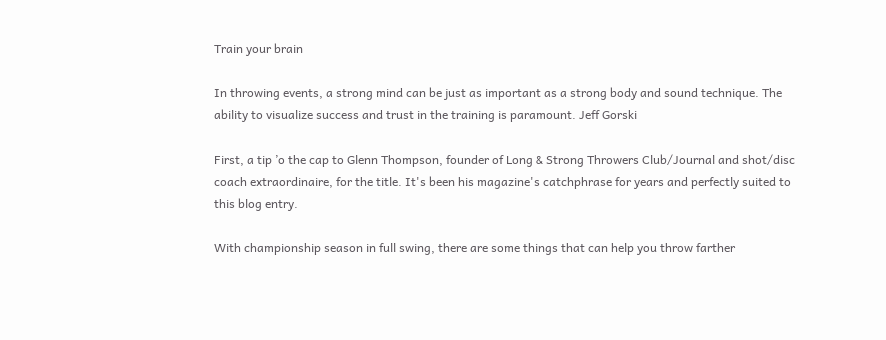Train your brain

In throwing events, a strong mind can be just as important as a strong body and sound technique. The ability to visualize success and trust in the training is paramount. Jeff Gorski

First, a tip ’o the cap to Glenn Thompson, founder of Long & Strong Throwers Club/Journal and shot/disc coach extraordinaire, for the title. It's been his magazine's catchphrase for years and perfectly suited to this blog entry.

With championship season in full swing, there are some things that can help you throw farther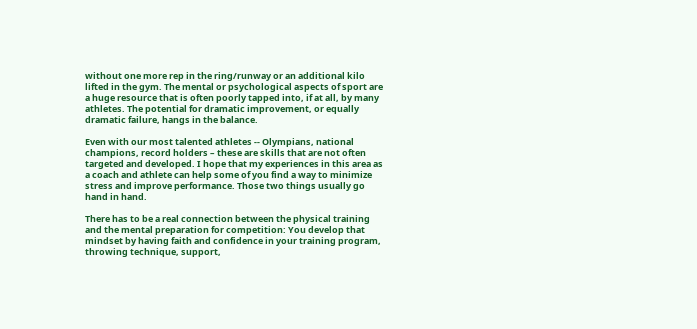without one more rep in the ring/runway or an additional kilo lifted in the gym. The mental or psychological aspects of sport are a huge resource that is often poorly tapped into, if at all, by many athletes. The potential for dramatic improvement, or equally dramatic failure, hangs in the balance.

Even with our most talented athletes -- Olympians, national champions, record holders – these are skills that are not often targeted and developed. I hope that my experiences in this area as a coach and athlete can help some of you find a way to minimize stress and improve performance. Those two things usually go hand in hand.

There has to be a real connection between the physical training and the mental preparation for competition: You develop that mindset by having faith and confidence in your training program, throwing technique, support,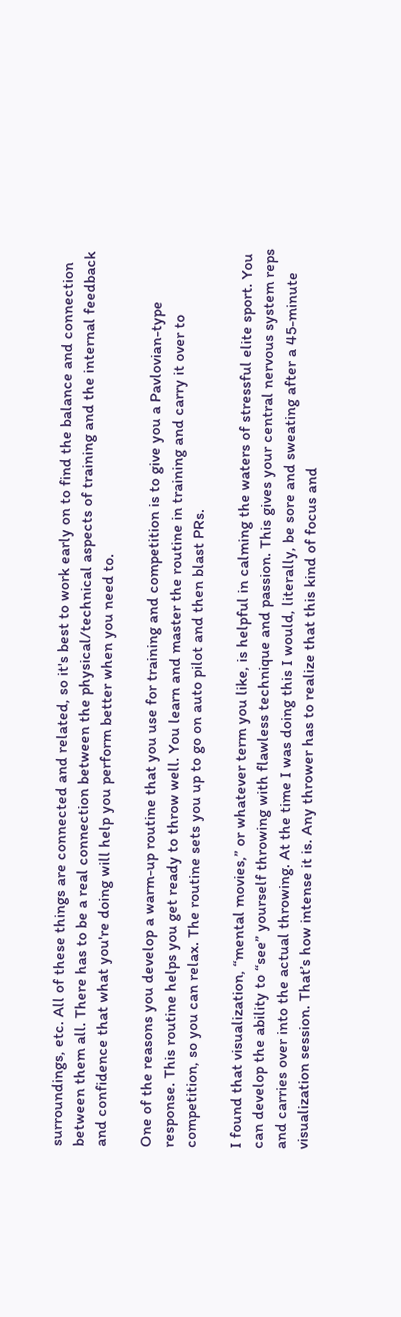surroundings, etc. All of these things are connected and related, so it's best to work early on to find the balance and connection between them all. There has to be a real connection between the physical/technical aspects of training and the internal feedback and confidence that what you're doing will help you perform better when you need to.

One of the reasons you develop a warm-up routine that you use for training and competition is to give you a Pavlovian-type response. This routine helps you get ready to throw well. You learn and master the routine in training and carry it over to competition, so you can relax. The routine sets you up to go on auto pilot and then blast PRs.

I found that visualization, “mental movies,” or whatever term you like, is helpful in calming the waters of stressful elite sport. You can develop the ability to “see” yourself throwing with flawless technique and passion. This gives your central nervous system reps and carries over into the actual throwing. At the time I was doing this I would, literally, be sore and sweating after a 45-minute visualization session. That’s how intense it is. Any thrower has to realize that this kind of focus and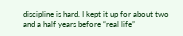discipline is hard. I kept it up for about two and a half years before “real life”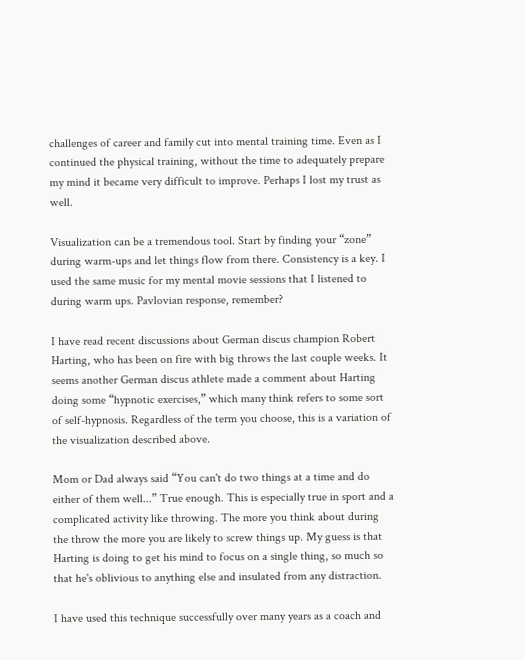challenges of career and family cut into mental training time. Even as I continued the physical training, without the time to adequately prepare my mind it became very difficult to improve. Perhaps I lost my trust as well.

Visualization can be a tremendous tool. Start by finding your “zone” during warm-ups and let things flow from there. Consistency is a key. I used the same music for my mental movie sessions that I listened to during warm ups. Pavlovian response, remember?

I have read recent discussions about German discus champion Robert Harting, who has been on fire with big throws the last couple weeks. It seems another German discus athlete made a comment about Harting doing some “hypnotic exercises,” which many think refers to some sort of self-hypnosis. Regardless of the term you choose, this is a variation of the visualization described above.

Mom or Dad always said “You can't do two things at a time and do either of them well...” True enough. This is especially true in sport and a complicated activity like throwing. The more you think about during the throw the more you are likely to screw things up. My guess is that Harting is doing to get his mind to focus on a single thing, so much so that he's oblivious to anything else and insulated from any distraction.

I have used this technique successfully over many years as a coach and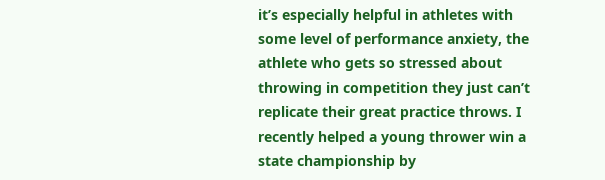it’s especially helpful in athletes with some level of performance anxiety, the athlete who gets so stressed about throwing in competition they just can’t replicate their great practice throws. I recently helped a young thrower win a state championship by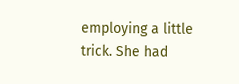employing a little trick. She had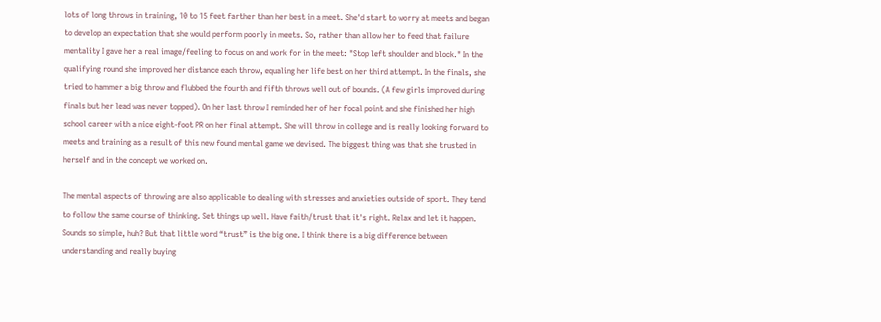lots of long throws in training, 10 to 15 feet farther than her best in a meet. She'd start to worry at meets and began to develop an expectation that she would perform poorly in meets. So, rather than allow her to feed that failure mentality I gave her a real image/feeling to focus on and work for in the meet: "Stop left shoulder and block." In the qualifying round she improved her distance each throw, equaling her life best on her third attempt. In the finals, she tried to hammer a big throw and flubbed the fourth and fifth throws well out of bounds. (A few girls improved during finals but her lead was never topped). On her last throw I reminded her of her focal point and she finished her high school career with a nice eight-foot PR on her final attempt. She will throw in college and is really looking forward to meets and training as a result of this new found mental game we devised. The biggest thing was that she trusted in herself and in the concept we worked on.

The mental aspects of throwing are also applicable to dealing with stresses and anxieties outside of sport. They tend to follow the same course of thinking. Set things up well. Have faith/trust that it's right. Relax and let it happen. Sounds so simple, huh? But that little word “trust” is the big one. I think there is a big difference between understanding and really buying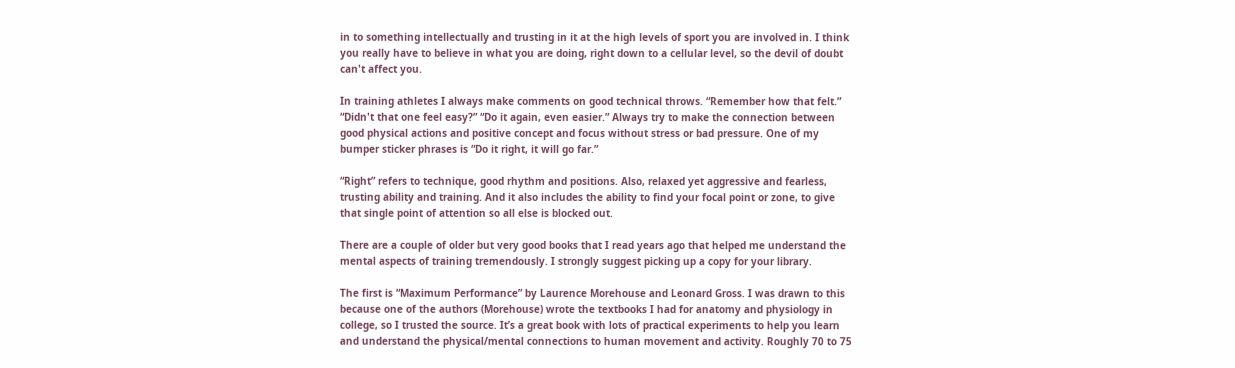in to something intellectually and trusting in it at the high levels of sport you are involved in. I think you really have to believe in what you are doing, right down to a cellular level, so the devil of doubt can't affect you.

In training athletes I always make comments on good technical throws. “Remember how that felt.” “Didn't that one feel easy?” “Do it again, even easier.” Always try to make the connection between good physical actions and positive concept and focus without stress or bad pressure. One of my bumper sticker phrases is “Do it right, it will go far.”

“Right” refers to technique, good rhythm and positions. Also, relaxed yet aggressive and fearless, trusting ability and training. And it also includes the ability to find your focal point or zone, to give that single point of attention so all else is blocked out.

There are a couple of older but very good books that I read years ago that helped me understand the mental aspects of training tremendously. I strongly suggest picking up a copy for your library.

The first is “Maximum Performance” by Laurence Morehouse and Leonard Gross. I was drawn to this because one of the authors (Morehouse) wrote the textbooks I had for anatomy and physiology in college, so I trusted the source. It’s a great book with lots of practical experiments to help you learn and understand the physical/mental connections to human movement and activity. Roughly 70 to 75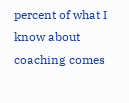percent of what I know about coaching comes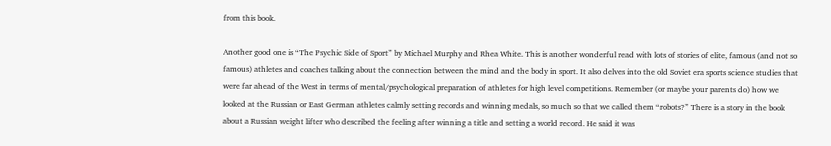from this book.

Another good one is “The Psychic Side of Sport” by Michael Murphy and Rhea White. This is another wonderful read with lots of stories of elite, famous (and not so famous) athletes and coaches talking about the connection between the mind and the body in sport. It also delves into the old Soviet era sports science studies that were far ahead of the West in terms of mental/psychological preparation of athletes for high level competitions. Remember (or maybe your parents do) how we looked at the Russian or East German athletes calmly setting records and winning medals, so much so that we called them “robots?” There is a story in the book about a Russian weight lifter who described the feeling after winning a title and setting a world record. He said it was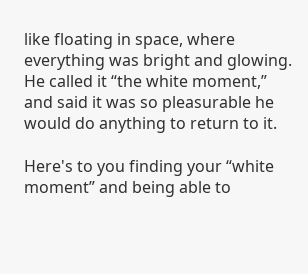like floating in space, where everything was bright and glowing. He called it “the white moment,” and said it was so pleasurable he would do anything to return to it.

Here's to you finding your “white moment” and being able to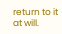return to it at will.